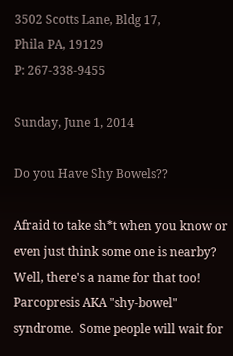3502 Scotts Lane, Bldg 17,
Phila PA, 19129
P: 267-338-9455

Sunday, June 1, 2014

Do you Have Shy Bowels??

Afraid to take sh*t when you know or even just think some one is nearby?  Well, there's a name for that too!  Parcopresis AKA "shy-bowel" syndrome.  Some people will wait for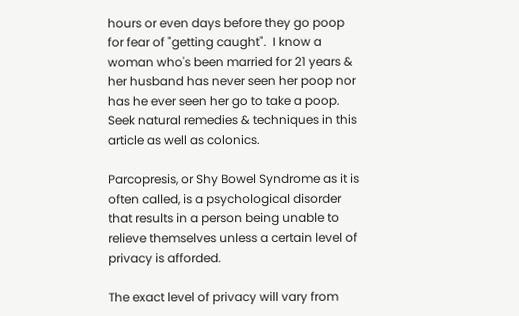hours or even days before they go poop for fear of "getting caught".  I know a woman who's been married for 21 years & her husband has never seen her poop nor has he ever seen her go to take a poop.  Seek natural remedies & techniques in this article as well as colonics.

Parcopresis, or Shy Bowel Syndrome as it is often called, is a psychological disorder that results in a person being unable to relieve themselves unless a certain level of privacy is afforded.

The exact level of privacy will vary from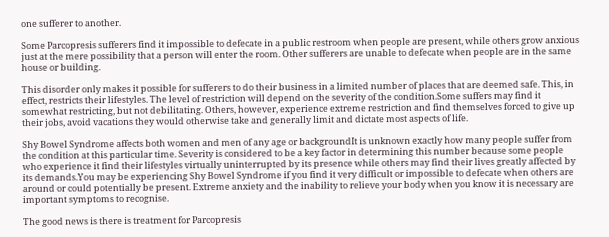one sufferer to another.

Some Parcopresis sufferers find it impossible to defecate in a public restroom when people are present, while others grow anxious just at the mere possibility that a person will enter the room. Other sufferers are unable to defecate when people are in the same house or building.

This disorder only makes it possible for sufferers to do their business in a limited number of places that are deemed safe. This, in effect, restricts their lifestyles. The level of restriction will depend on the severity of the condition.Some suffers may find it somewhat restricting, but not debilitating. Others, however, experience extreme restriction and find themselves forced to give up their jobs, avoid vacations they would otherwise take and generally limit and dictate most aspects of life.

Shy Bowel Syndrome affects both women and men of any age or backgroundIt is unknown exactly how many people suffer from the condition at this particular time. Severity is considered to be a key factor in determining this number because some people who experience it find their lifestyles virtually uninterrupted by its presence while others may find their lives greatly affected by its demands.You may be experiencing Shy Bowel Syndrome if you find it very difficult or impossible to defecate when others are around or could potentially be present. Extreme anxiety and the inability to relieve your body when you know it is necessary are important symptoms to recognise.

The good news is there is treatment for Parcopresis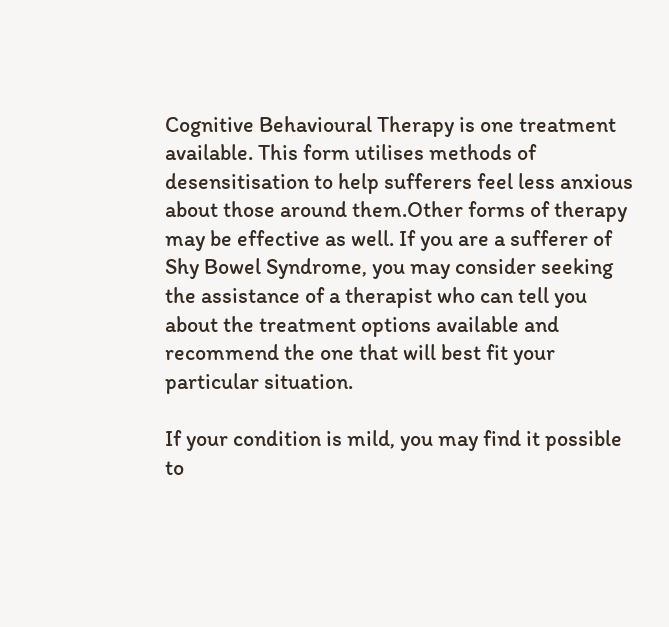Cognitive Behavioural Therapy is one treatment available. This form utilises methods of desensitisation to help sufferers feel less anxious about those around them.Other forms of therapy may be effective as well. If you are a sufferer of Shy Bowel Syndrome, you may consider seeking the assistance of a therapist who can tell you about the treatment options available and recommend the one that will best fit your particular situation.

If your condition is mild, you may find it possible to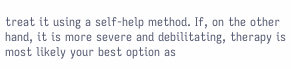treat it using a self-help method. If, on the other hand, it is more severe and debilitating, therapy is most likely your best option as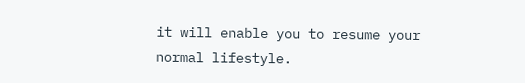it will enable you to resume your normal lifestyle.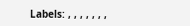Labels: , , , , , , ,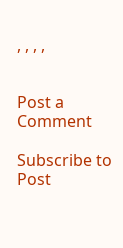, , , ,


Post a Comment

Subscribe to Post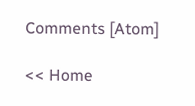Comments [Atom]

<< Home